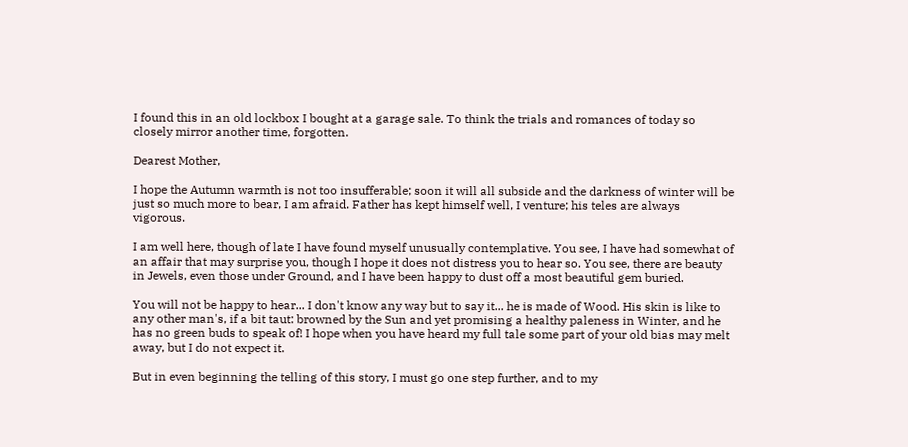I found this in an old lockbox I bought at a garage sale. To think the trials and romances of today so closely mirror another time, forgotten.

Dearest Mother,

I hope the Autumn warmth is not too insufferable; soon it will all subside and the darkness of winter will be just so much more to bear, I am afraid. Father has kept himself well, I venture; his teles are always vigorous.

I am well here, though of late I have found myself unusually contemplative. You see, I have had somewhat of an affair that may surprise you, though I hope it does not distress you to hear so. You see, there are beauty in Jewels, even those under Ground, and I have been happy to dust off a most beautiful gem buried.

You will not be happy to hear... I don't know any way but to say it... he is made of Wood. His skin is like to any other man's, if a bit taut: browned by the Sun and yet promising a healthy paleness in Winter, and he has no green buds to speak of! I hope when you have heard my full tale some part of your old bias may melt away, but I do not expect it.

But in even beginning the telling of this story, I must go one step further, and to my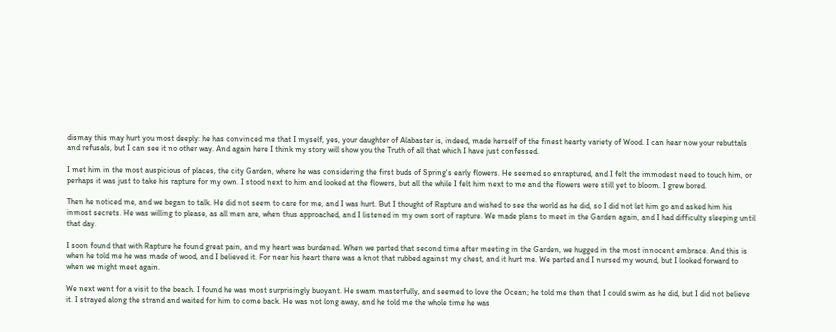dismay this may hurt you most deeply: he has convinced me that I myself, yes, your daughter of Alabaster is, indeed, made herself of the finest hearty variety of Wood. I can hear now your rebuttals and refusals, but I can see it no other way. And again here I think my story will show you the Truth of all that which I have just confessed.

I met him in the most auspicious of places, the city Garden, where he was considering the first buds of Spring's early flowers. He seemed so enraptured, and I felt the immodest need to touch him, or perhaps it was just to take his rapture for my own. I stood next to him and looked at the flowers, but all the while I felt him next to me and the flowers were still yet to bloom. I grew bored.

Then he noticed me, and we began to talk. He did not seem to care for me, and I was hurt. But I thought of Rapture and wished to see the world as he did, so I did not let him go and asked him his inmost secrets. He was willing to please, as all men are, when thus approached, and I listened in my own sort of rapture. We made plans to meet in the Garden again, and I had difficulty sleeping until that day.

I soon found that with Rapture he found great pain, and my heart was burdened. When we parted that second time after meeting in the Garden, we hugged in the most innocent embrace. And this is when he told me he was made of wood, and I believed it. For near his heart there was a knot that rubbed against my chest, and it hurt me. We parted and I nursed my wound, but I looked forward to when we might meet again.

We next went for a visit to the beach. I found he was most surprisingly buoyant. He swam masterfully, and seemed to love the Ocean; he told me then that I could swim as he did, but I did not believe it. I strayed along the strand and waited for him to come back. He was not long away, and he told me the whole time he was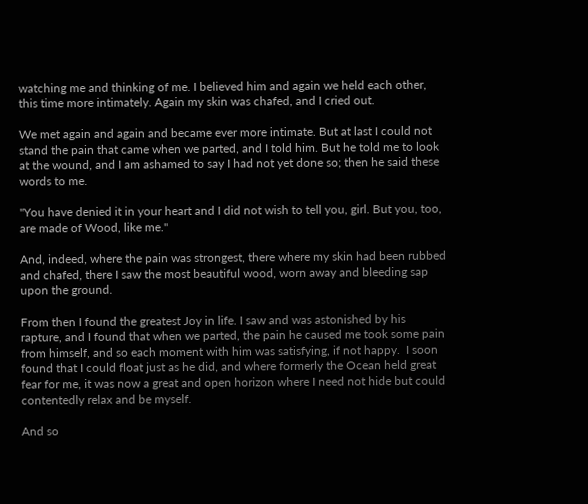watching me and thinking of me. I believed him and again we held each other, this time more intimately. Again my skin was chafed, and I cried out.

We met again and again and became ever more intimate. But at last I could not stand the pain that came when we parted, and I told him. But he told me to look at the wound, and I am ashamed to say I had not yet done so; then he said these words to me.

"You have denied it in your heart and I did not wish to tell you, girl. But you, too, are made of Wood, like me."

And, indeed, where the pain was strongest, there where my skin had been rubbed and chafed, there I saw the most beautiful wood, worn away and bleeding sap upon the ground.

From then I found the greatest Joy in life. I saw and was astonished by his rapture, and I found that when we parted, the pain he caused me took some pain from himself, and so each moment with him was satisfying, if not happy.  I soon found that I could float just as he did, and where formerly the Ocean held great fear for me, it was now a great and open horizon where I need not hide but could contentedly relax and be myself.

And so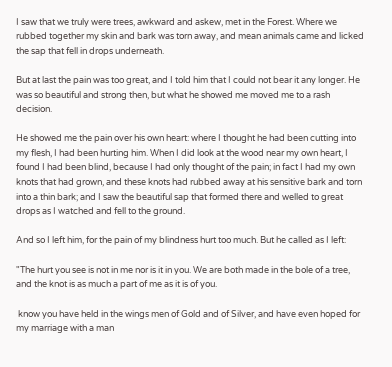I saw that we truly were trees, awkward and askew, met in the Forest. Where we rubbed together my skin and bark was torn away, and mean animals came and licked the sap that fell in drops underneath.

But at last the pain was too great, and I told him that I could not bear it any longer. He was so beautiful and strong then, but what he showed me moved me to a rash decision.

He showed me the pain over his own heart: where I thought he had been cutting into my flesh, I had been hurting him. When I did look at the wood near my own heart, I found I had been blind, because I had only thought of the pain; in fact I had my own knots that had grown, and these knots had rubbed away at his sensitive bark and torn into a thin bark; and I saw the beautiful sap that formed there and welled to great drops as I watched and fell to the ground.

And so I left him, for the pain of my blindness hurt too much. But he called as I left:

"The hurt you see is not in me nor is it in you. We are both made in the bole of a tree, and the knot is as much a part of me as it is of you.

 know you have held in the wings men of Gold and of Silver, and have even hoped for my marriage with a man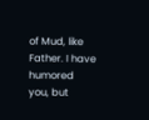of Mud, like Father. I have humored you, but